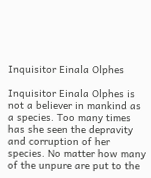Inquisitor Einala Olphes

Inquisitor Einala Olphes is not a believer in mankind as a species. Too many times has she seen the depravity and corruption of her species. No matter how many of the unpure are put to the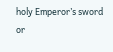holy Emperor’s sword or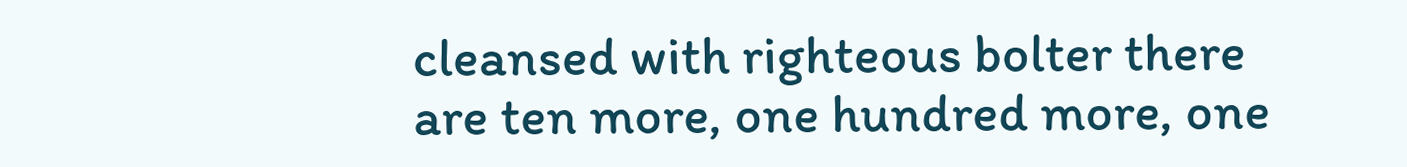cleansed with righteous bolter there are ten more, one hundred more, one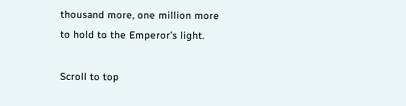thousand more, one million more to hold to the Emperor’s light.

Scroll to top